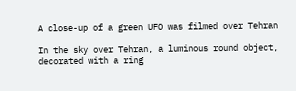A close-up of a green UFO was filmed over Tehran

In the sky over Tehran, a luminous round object, decorated with a ring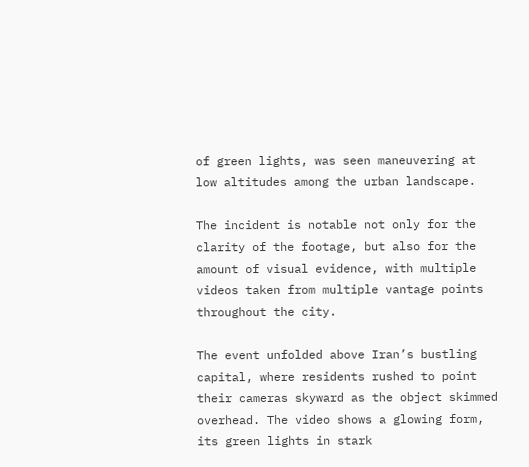of green lights, was seen maneuvering at low altitudes among the urban landscape.

The incident is notable not only for the clarity of the footage, but also for the amount of visual evidence, with multiple videos taken from multiple vantage points throughout the city.

The event unfolded above Iran’s bustling capital, where residents rushed to point their cameras skyward as the object skimmed overhead. The video shows a glowing form, its green lights in stark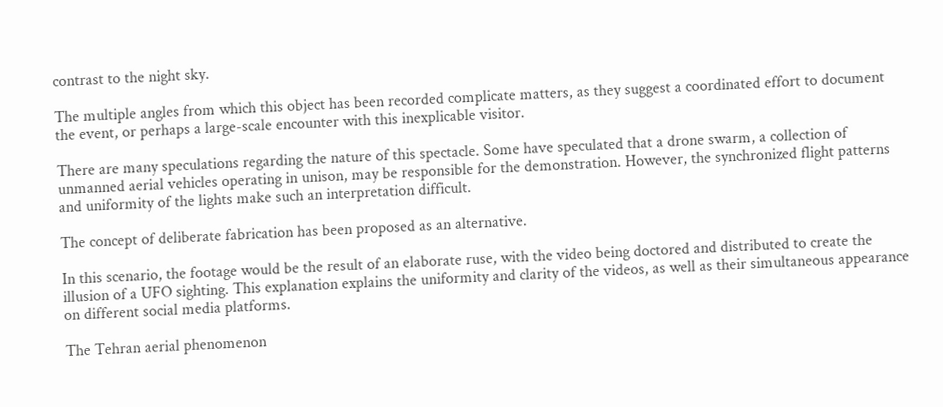contrast to the night sky.

The multiple angles from which this object has been recorded complicate matters, as they suggest a coordinated effort to document the event, or perhaps a large-scale encounter with this inexplicable visitor.

There are many speculations regarding the nature of this spectacle. Some have speculated that a drone swarm, a collection of unmanned aerial vehicles operating in unison, may be responsible for the demonstration. However, the synchronized flight patterns and uniformity of the lights make such an interpretation difficult.

The concept of deliberate fabrication has been proposed as an alternative.

In this scenario, the footage would be the result of an elaborate ruse, with the video being doctored and distributed to create the illusion of a UFO sighting. This explanation explains the uniformity and clarity of the videos, as well as their simultaneous appearance on different social media platforms.

The Tehran aerial phenomenon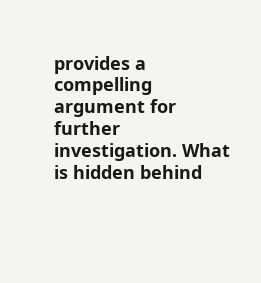provides a compelling argument for further investigation. What is hidden behind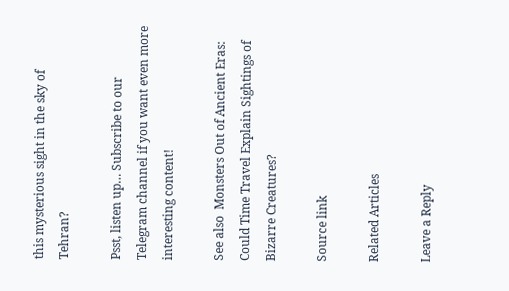this mysterious sight in the sky of Tehran?

Psst, listen up… Subscribe to our Telegram channel if you want even more interesting content!

See also  Monsters Out of Ancient Eras: Could Time Travel Explain Sightings of Bizarre Creatures?

Source link

Related Articles

Leave a Reply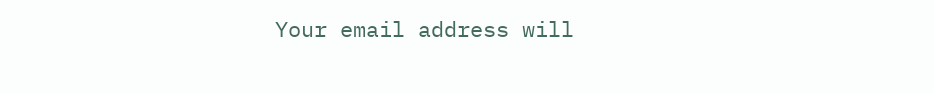Your email address will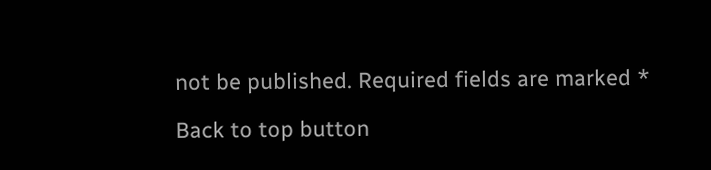not be published. Required fields are marked *

Back to top button